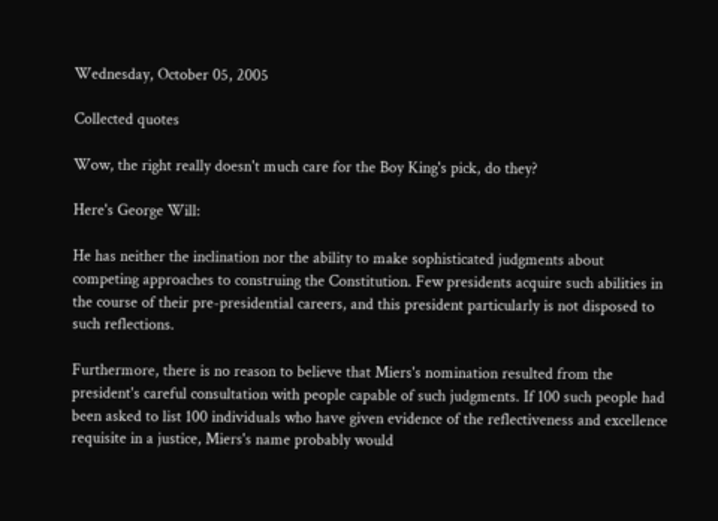Wednesday, October 05, 2005

Collected quotes

Wow, the right really doesn't much care for the Boy King's pick, do they?

Here's George Will:

He has neither the inclination nor the ability to make sophisticated judgments about competing approaches to construing the Constitution. Few presidents acquire such abilities in the course of their pre-presidential careers, and this president particularly is not disposed to such reflections.

Furthermore, there is no reason to believe that Miers's nomination resulted from the president's careful consultation with people capable of such judgments. If 100 such people had been asked to list 100 individuals who have given evidence of the reflectiveness and excellence requisite in a justice, Miers's name probably would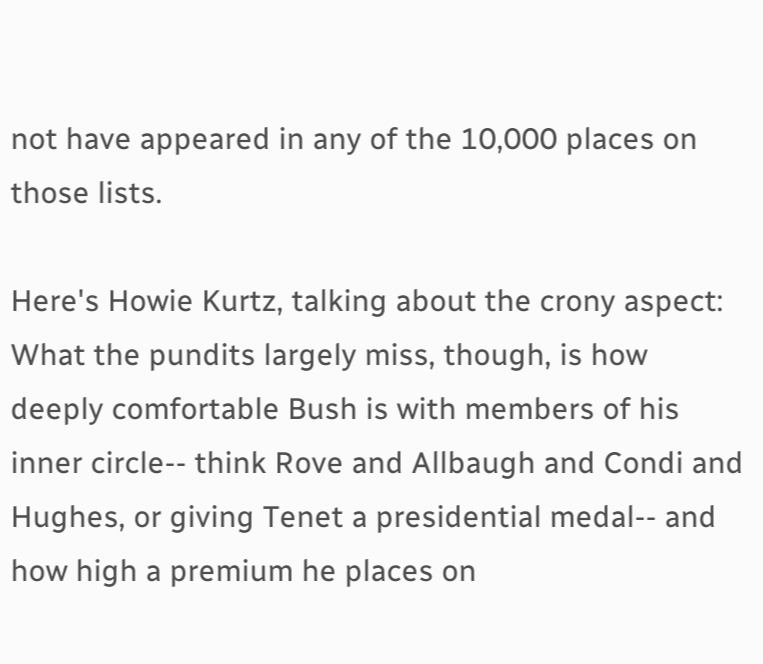not have appeared in any of the 10,000 places on those lists.

Here's Howie Kurtz, talking about the crony aspect:
What the pundits largely miss, though, is how deeply comfortable Bush is with members of his inner circle-- think Rove and Allbaugh and Condi and Hughes, or giving Tenet a presidential medal-- and how high a premium he places on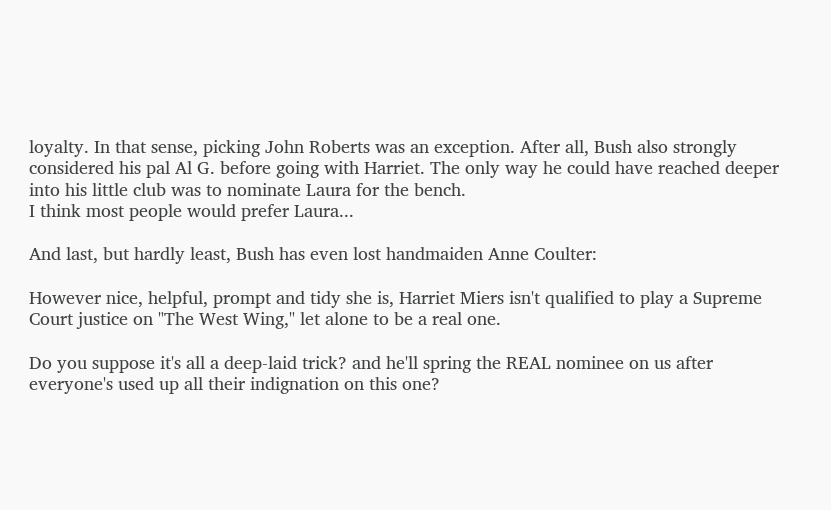loyalty. In that sense, picking John Roberts was an exception. After all, Bush also strongly considered his pal Al G. before going with Harriet. The only way he could have reached deeper into his little club was to nominate Laura for the bench.
I think most people would prefer Laura...

And last, but hardly least, Bush has even lost handmaiden Anne Coulter:

However nice, helpful, prompt and tidy she is, Harriet Miers isn't qualified to play a Supreme Court justice on "The West Wing," let alone to be a real one.

Do you suppose it's all a deep-laid trick? and he'll spring the REAL nominee on us after everyone's used up all their indignation on this one?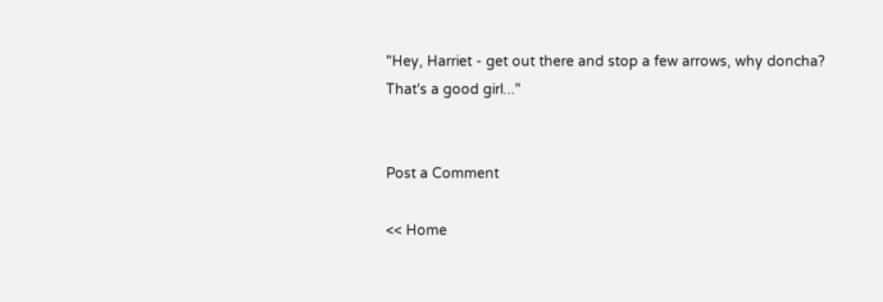"Hey, Harriet - get out there and stop a few arrows, why doncha? That's a good girl..."


Post a Comment

<< Home